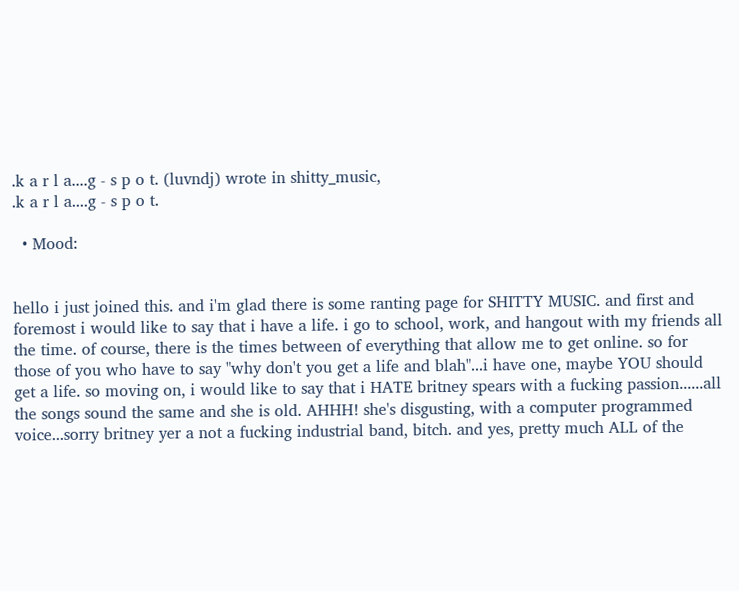.k a r l a....g - s p o t. (luvndj) wrote in shitty_music,
.k a r l a....g - s p o t.

  • Mood:


hello i just joined this. and i'm glad there is some ranting page for SHITTY MUSIC. and first and foremost i would like to say that i have a life. i go to school, work, and hangout with my friends all the time. of course, there is the times between of everything that allow me to get online. so for those of you who have to say "why don't you get a life and blah"...i have one, maybe YOU should get a life. so moving on, i would like to say that i HATE britney spears with a fucking passion......all the songs sound the same and she is old. AHHH! she's disgusting, with a computer programmed voice...sorry britney yer a not a fucking industrial band, bitch. and yes, pretty much ALL of the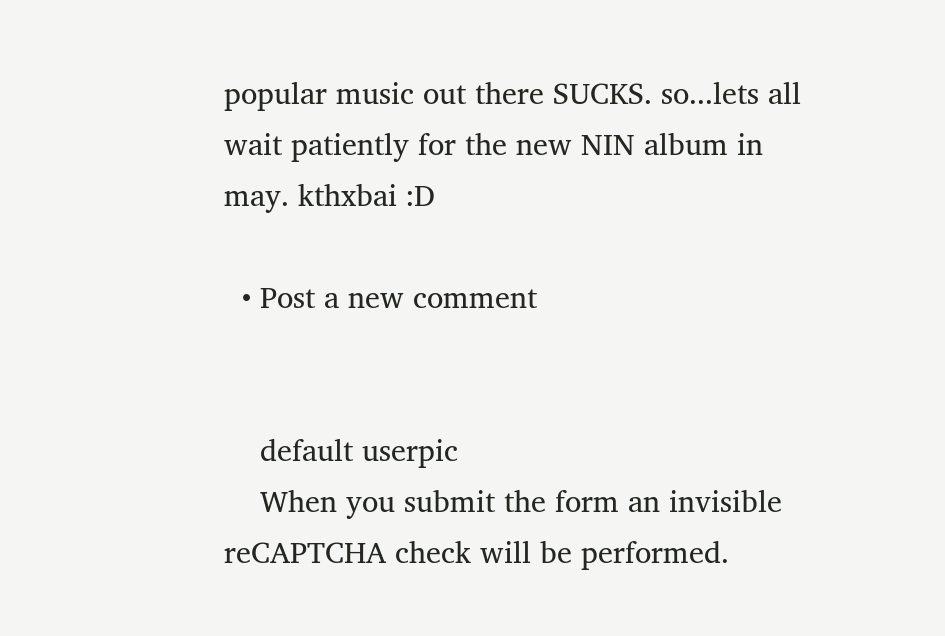popular music out there SUCKS. so...lets all wait patiently for the new NIN album in may. kthxbai :D

  • Post a new comment


    default userpic
    When you submit the form an invisible reCAPTCHA check will be performed.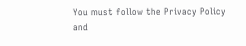You must follow the Privacy Policy and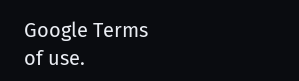Google Terms of use.